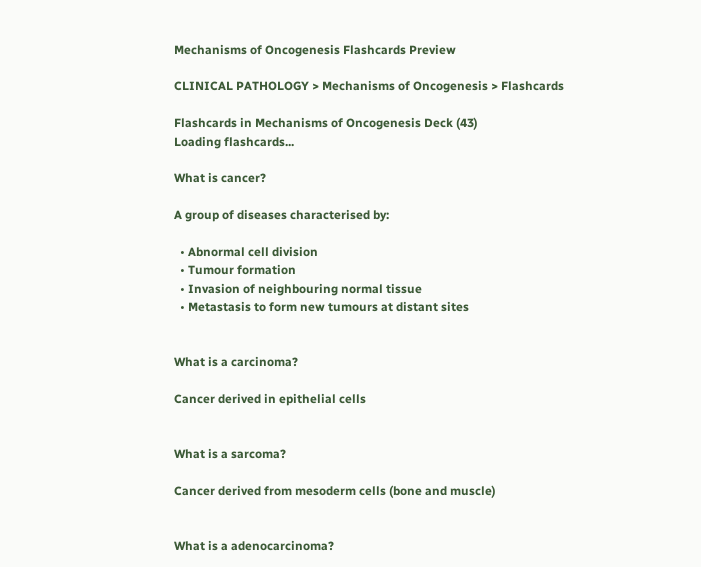Mechanisms of Oncogenesis Flashcards Preview

CLINICAL PATHOLOGY > Mechanisms of Oncogenesis > Flashcards

Flashcards in Mechanisms of Oncogenesis Deck (43)
Loading flashcards...

What is cancer?

A group of diseases characterised by:

  • Abnormal cell division
  • Tumour formation
  • Invasion of neighbouring normal tissue
  • Metastasis to form new tumours at distant sites


What is a carcinoma?

Cancer derived in epithelial cells


What is a sarcoma?

Cancer derived from mesoderm cells (bone and muscle)


What is a adenocarcinoma?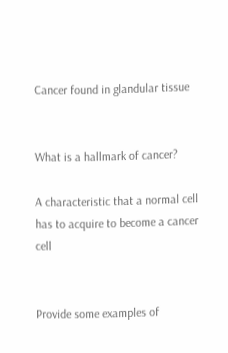Cancer found in glandular tissue


What is a hallmark of cancer?

A characteristic that a normal cell has to acquire to become a cancer cell


Provide some examples of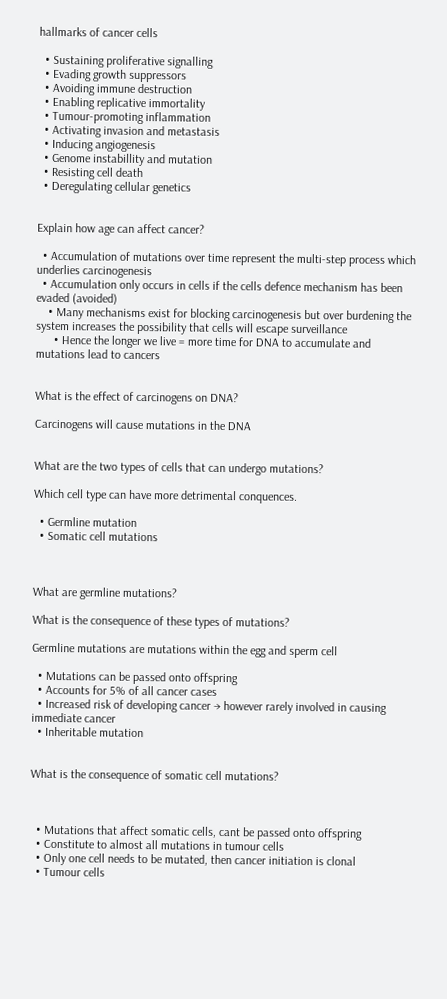hallmarks of cancer cells

  • Sustaining proliferative signalling
  • Evading growth suppressors
  • Avoiding immune destruction
  • Enabling replicative immortality
  • Tumour-promoting inflammation
  • Activating invasion and metastasis
  • Inducing angiogenesis
  • Genome instabillity and mutation
  • Resisting cell death
  • Deregulating cellular genetics


Explain how age can affect cancer?

  • Accumulation of mutations over time represent the multi-step process which underlies carcinogenesis
  • Accumulation only occurs in cells if the cells defence mechanism has been evaded (avoided)
    • Many mechanisms exist for blocking carcinogenesis but over burdening the system increases the possibility that cells will escape surveillance
      • Hence the longer we live = more time for DNA to accumulate and mutations lead to cancers


What is the effect of carcinogens on DNA?

Carcinogens will cause mutations in the DNA


What are the two types of cells that can undergo mutations?

Which cell type can have more detrimental conquences.

  • Germline mutation
  • Somatic cell mutations



What are germline mutations?

What is the consequence of these types of mutations?

Germline mutations are mutations within the egg and sperm cell

  • Mutations can be passed onto offspring
  • Accounts for 5% of all cancer cases
  • Increased risk of developing cancer → however rarely involved in causing immediate cancer
  • Inheritable mutation


What is the consequence of somatic cell mutations?



  • Mutations that affect somatic cells, cant be passed onto offspring
  • Constitute to almost all mutations in tumour cells
  • Only one cell needs to be mutated, then cancer initiation is clonal
  • Tumour cells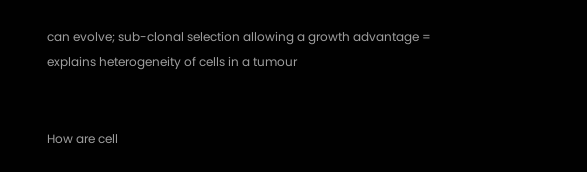can evolve; sub-clonal selection allowing a growth advantage = explains heterogeneity of cells in a tumour


How are cell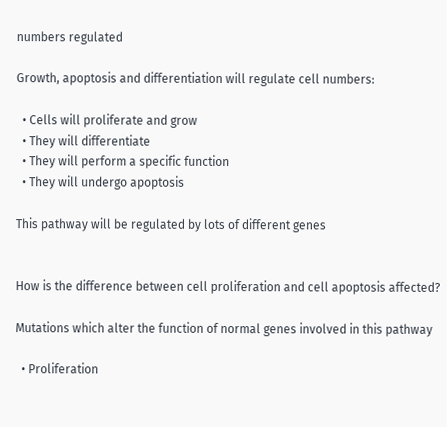numbers regulated

Growth, apoptosis and differentiation will regulate cell numbers:

  • Cells will proliferate and grow
  • They will differentiate
  • They will perform a specific function
  • They will undergo apoptosis

This pathway will be regulated by lots of different genes


How is the difference between cell proliferation and cell apoptosis affected?

Mutations which alter the function of normal genes involved in this pathway

  • Proliferation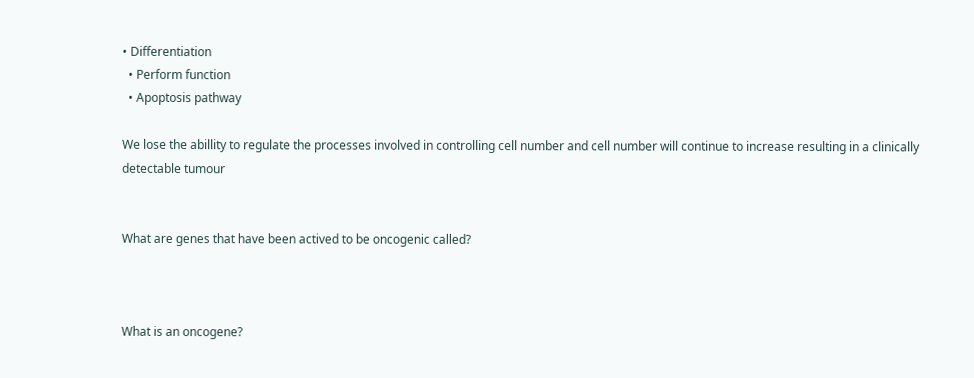• Differentiation
  • Perform function
  • Apoptosis pathway

We lose the abillity to regulate the processes involved in controlling cell number and cell number will continue to increase resulting in a clinically detectable tumour


What are genes that have been actived to be oncogenic called?



What is an oncogene?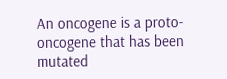An oncogene is a proto-oncogene that has been mutated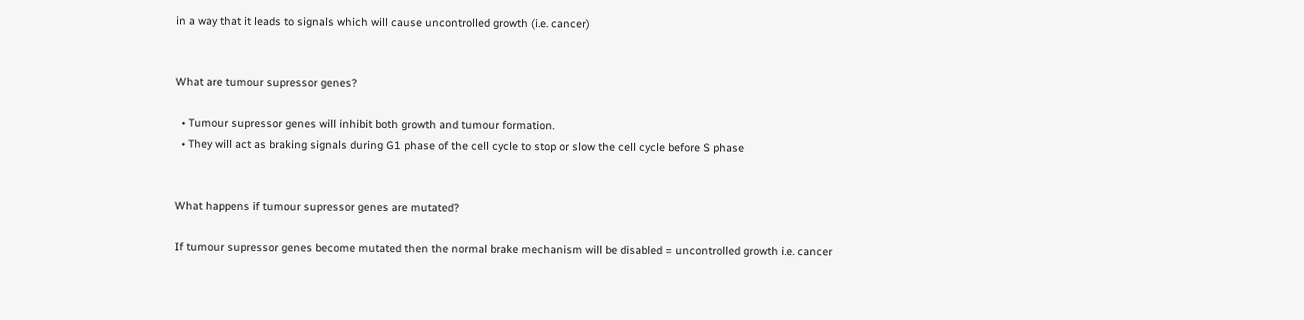in a way that it leads to signals which will cause uncontrolled growth (i.e. cancer)


What are tumour supressor genes?

  • Tumour supressor genes will inhibit both growth and tumour formation.
  • They will act as braking signals during G1 phase of the cell cycle to stop or slow the cell cycle before S phase


What happens if tumour supressor genes are mutated?

If tumour supressor genes become mutated then the normal brake mechanism will be disabled = uncontrolled growth i.e. cancer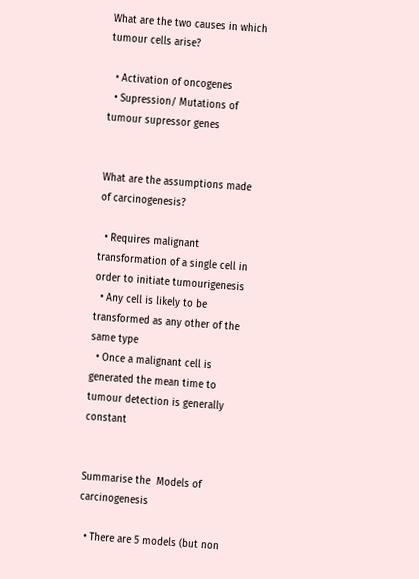What are the two causes in which tumour cells arise?

  • Activation of oncogenes
  • Supression/ Mutations of tumour supressor genes


What are the assumptions made of carcinogenesis?

  • Requires malignant transformation of a single cell in order to initiate tumourigenesis
  • Any cell is likely to be transformed as any other of the same type
  • Once a malignant cell is generated the mean time to tumour detection is generally constant


Summarise the  Models of carcinogenesis

  • There are 5 models (but non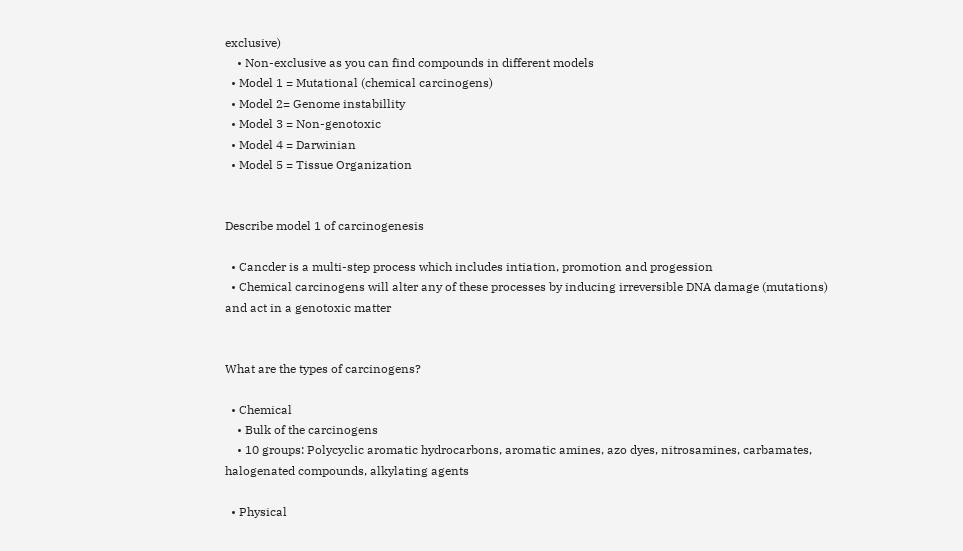exclusive)
    • Non-exclusive as you can find compounds in different models
  • Model 1 = Mutational (chemical carcinogens)
  • Model 2= Genome instabillity
  • Model 3 = Non-genotoxic
  • Model 4 = Darwinian
  • Model 5 = Tissue Organization


Describe model 1 of carcinogenesis

  • Cancder is a multi-step process which includes intiation, promotion and progession
  • Chemical carcinogens will alter any of these processes by inducing irreversible DNA damage (mutations) and act in a genotoxic matter


What are the types of carcinogens?

  • Chemical
    • Bulk of the carcinogens
    • 10 groups: Polycyclic aromatic hydrocarbons, aromatic amines, azo dyes, nitrosamines, carbamates, halogenated compounds, alkylating agents

  • Physical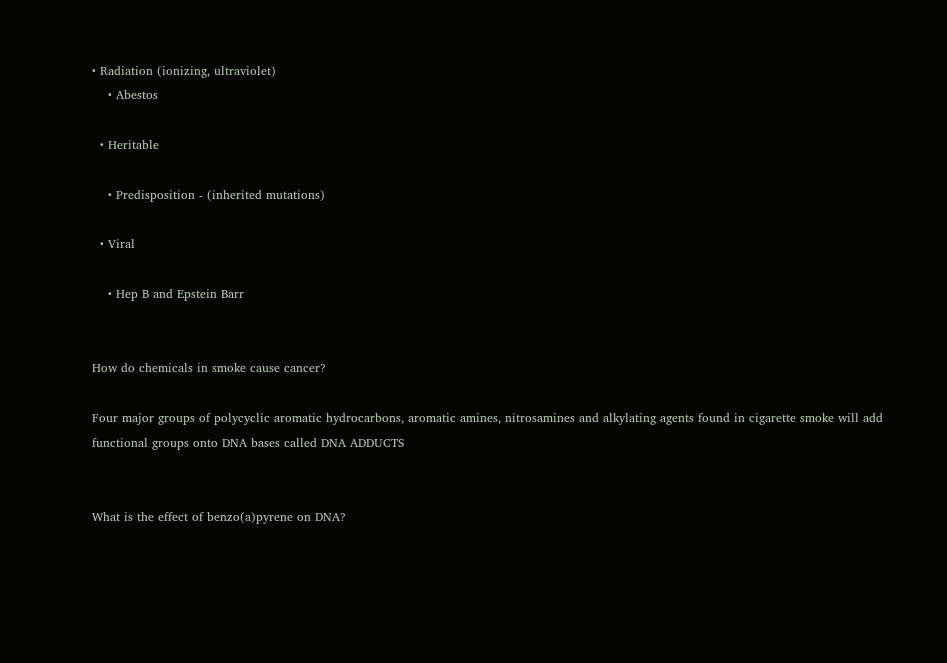• Radiation (ionizing, ultraviolet)
    • Abestos

  • Heritable

    • Predisposition - (inherited mutations)

  • Viral

    • Hep B and Epstein Barr


How do chemicals in smoke cause cancer?

Four major groups of polycyclic aromatic hydrocarbons, aromatic amines, nitrosamines and alkylating agents found in cigarette smoke will add functional groups onto DNA bases called DNA ADDUCTS


What is the effect of benzo(a)pyrene on DNA?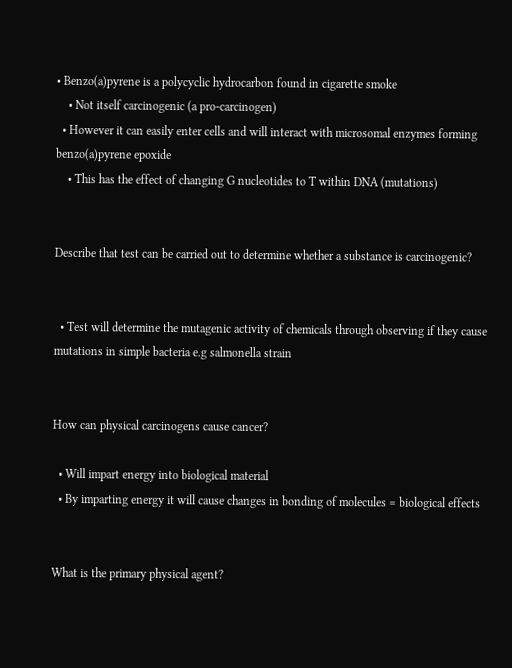• Benzo(a)pyrene is a polycyclic hydrocarbon found in cigarette smoke
    • Not itself carcinogenic (a pro-carcinogen)
  • However it can easily enter cells and will interact with microsomal enzymes forming benzo(a)pyrene epoxide
    • This has the effect of changing G nucleotides to T within DNA (mutations)


Describe that test can be carried out to determine whether a substance is carcinogenic?


  • Test will determine the mutagenic activity of chemicals through observing if they cause mutations in simple bacteria e.g salmonella strain


How can physical carcinogens cause cancer?

  • Will impart energy into biological material
  • By imparting energy it will cause changes in bonding of molecules = biological effects


What is the primary physical agent?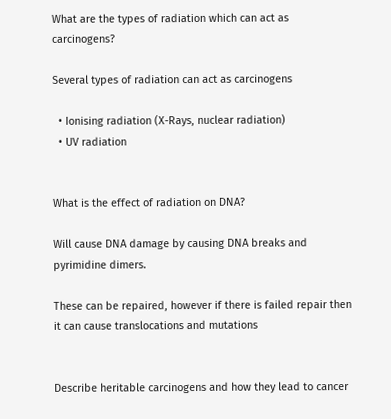What are the types of radiation which can act as carcinogens?

Several types of radiation can act as carcinogens

  • Ionising radiation (X-Rays, nuclear radiation)
  • UV radiation


What is the effect of radiation on DNA?

Will cause DNA damage by causing DNA breaks and pyrimidine dimers.

These can be repaired, however if there is failed repair then it can cause translocations and mutations


Describe heritable carcinogens and how they lead to cancer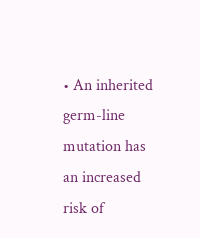• An inherited germ-line mutation has an increased risk of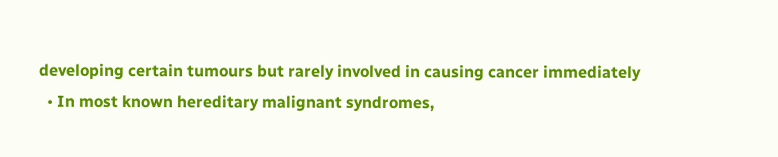developing certain tumours but rarely involved in causing cancer immediately
  • In most known hereditary malignant syndromes,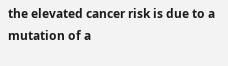the elevated cancer risk is due to a mutation of a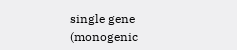single gene (monogenic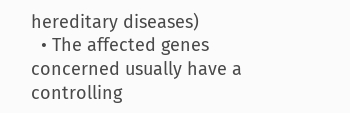hereditary diseases)
  • The affected genes concerned usually have a controlling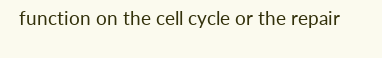function on the cell cycle or the repair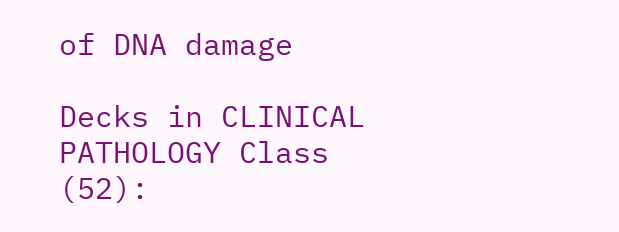of DNA damage

Decks in CLINICAL PATHOLOGY Class (52):